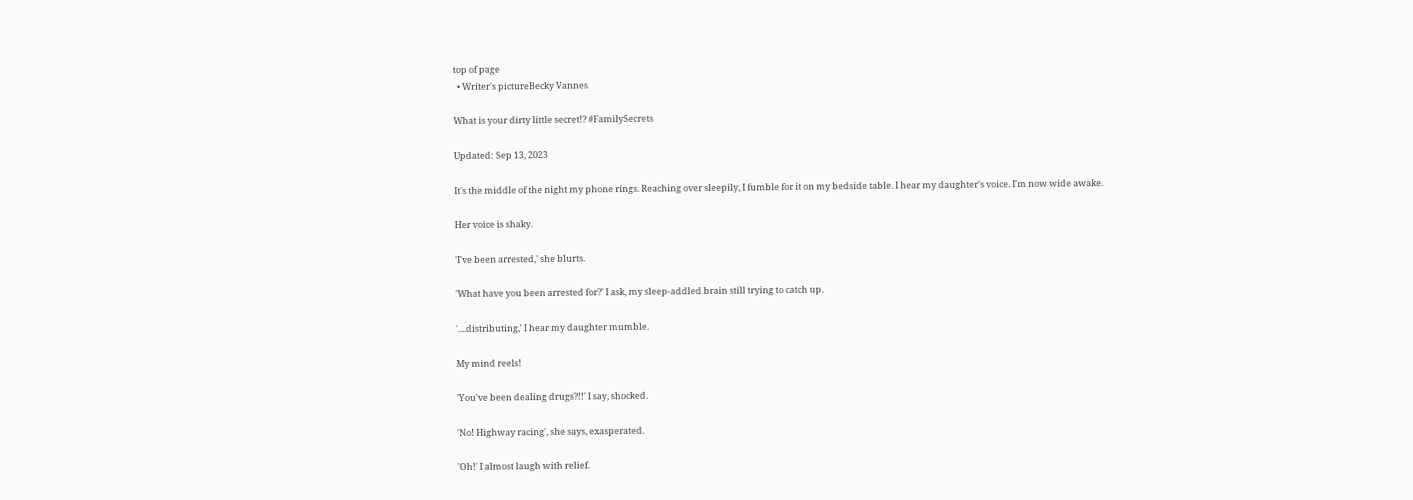top of page
  • Writer's pictureBecky Vannes

What is your dirty little secret!? #FamilySecrets

Updated: Sep 13, 2023

It's the middle of the night my phone rings. Reaching over sleepily, I fumble for it on my bedside table. I hear my daughter's voice. I'm now wide awake.

Her voice is shaky.

'I've been arrested,' she blurts.

'What have you been arrested for?' I ask, my sleep-addled brain still trying to catch up.

'....distributing,' I hear my daughter mumble.

My mind reels!

'You've been dealing drugs?!!' I say, shocked.

'No! Highway racing', she says, exasperated.

'Oh!' I almost laugh with relief.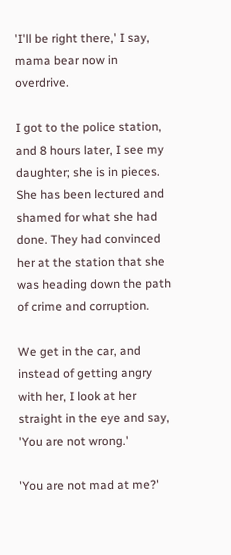'I'll be right there,' I say, mama bear now in overdrive.

I got to the police station, and 8 hours later, I see my daughter; she is in pieces. She has been lectured and shamed for what she had done. They had convinced her at the station that she was heading down the path of crime and corruption.

We get in the car, and instead of getting angry with her, I look at her straight in the eye and say, 'You are not wrong.'

'You are not mad at me?'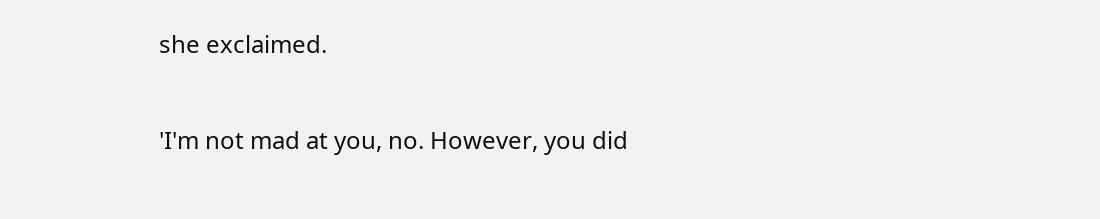she exclaimed.

'I'm not mad at you, no. However, you did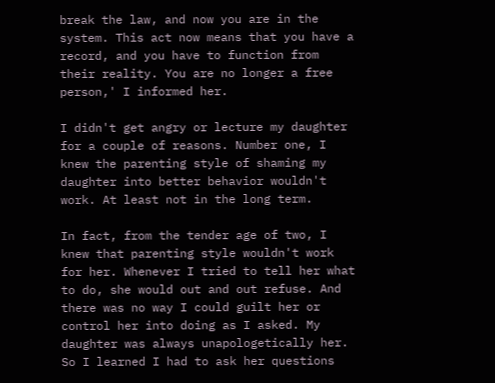break the law, and now you are in the system. This act now means that you have a record, and you have to function from their reality. You are no longer a free person,' I informed her.

I didn't get angry or lecture my daughter for a couple of reasons. Number one, I knew the parenting style of shaming my daughter into better behavior wouldn't work. At least not in the long term.

In fact, from the tender age of two, I knew that parenting style wouldn't work for her. Whenever I tried to tell her what to do, she would out and out refuse. And there was no way I could guilt her or control her into doing as I asked. My daughter was always unapologetically her. So I learned I had to ask her questions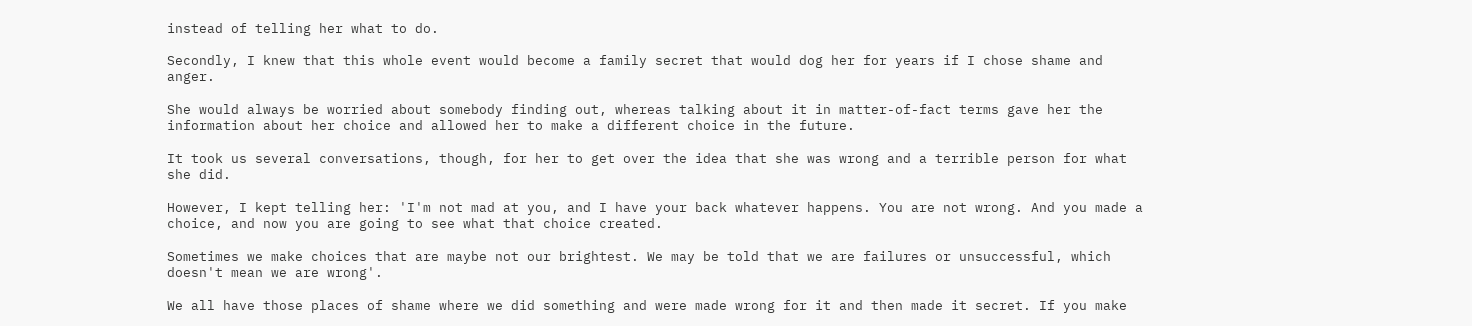instead of telling her what to do.

Secondly, I knew that this whole event would become a family secret that would dog her for years if I chose shame and anger.

She would always be worried about somebody finding out, whereas talking about it in matter-of-fact terms gave her the information about her choice and allowed her to make a different choice in the future.

It took us several conversations, though, for her to get over the idea that she was wrong and a terrible person for what she did.

However, I kept telling her: 'I'm not mad at you, and I have your back whatever happens. You are not wrong. And you made a choice, and now you are going to see what that choice created.

Sometimes we make choices that are maybe not our brightest. We may be told that we are failures or unsuccessful, which doesn't mean we are wrong'.

We all have those places of shame where we did something and were made wrong for it and then made it secret. If you make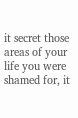it secret those areas of your life you were shamed for, it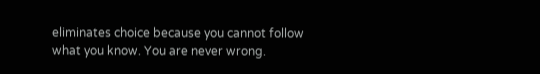eliminates choice because you cannot follow what you know. You are never wrong.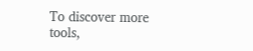To discover more tools,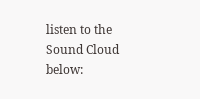listen to the Sound Cloud below: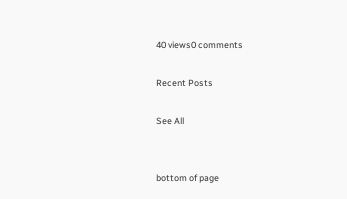40 views0 comments

Recent Posts

See All


bottom of page